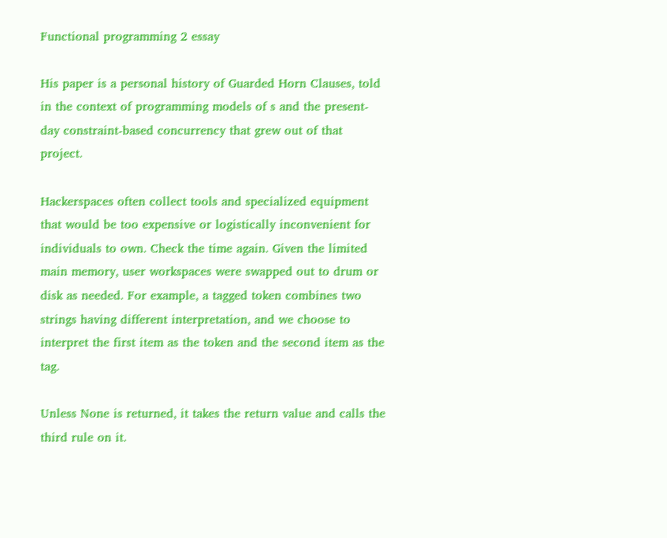Functional programming 2 essay

His paper is a personal history of Guarded Horn Clauses, told in the context of programming models of s and the present-day constraint-based concurrency that grew out of that project.

Hackerspaces often collect tools and specialized equipment that would be too expensive or logistically inconvenient for individuals to own. Check the time again. Given the limited main memory, user workspaces were swapped out to drum or disk as needed. For example, a tagged token combines two strings having different interpretation, and we choose to interpret the first item as the token and the second item as the tag.

Unless None is returned, it takes the return value and calls the third rule on it.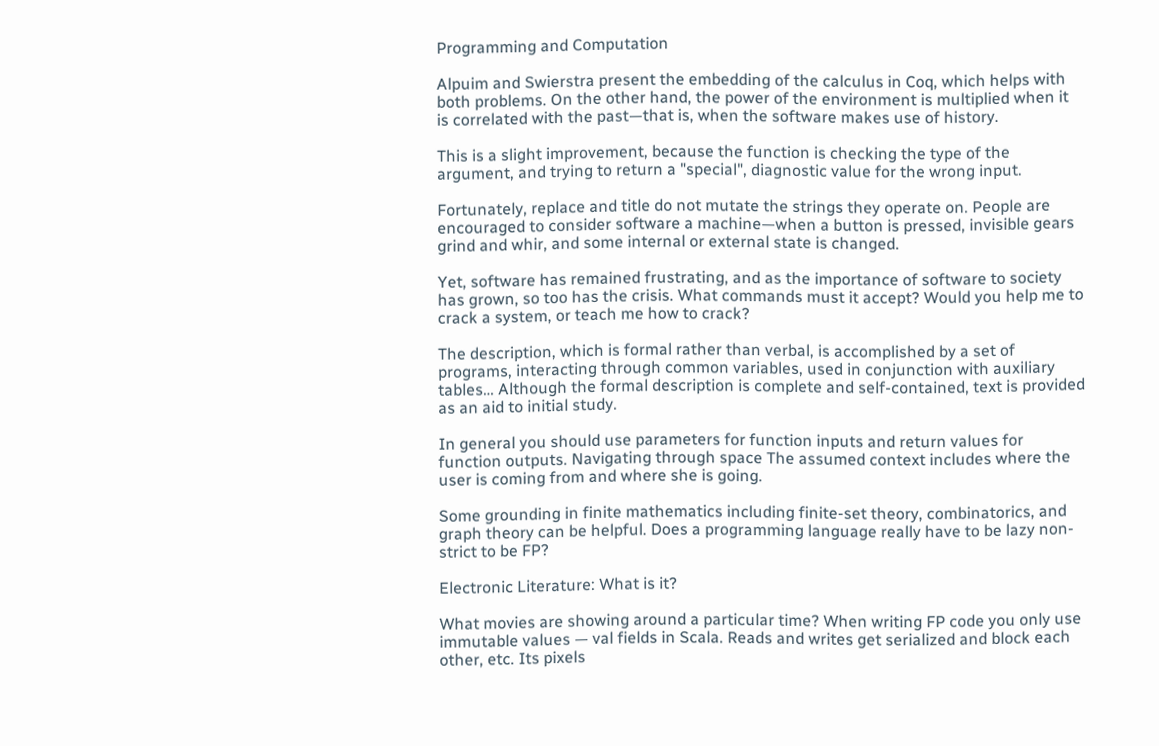Programming and Computation

Alpuim and Swierstra present the embedding of the calculus in Coq, which helps with both problems. On the other hand, the power of the environment is multiplied when it is correlated with the past—that is, when the software makes use of history.

This is a slight improvement, because the function is checking the type of the argument, and trying to return a "special", diagnostic value for the wrong input.

Fortunately, replace and title do not mutate the strings they operate on. People are encouraged to consider software a machine—when a button is pressed, invisible gears grind and whir, and some internal or external state is changed.

Yet, software has remained frustrating, and as the importance of software to society has grown, so too has the crisis. What commands must it accept? Would you help me to crack a system, or teach me how to crack?

The description, which is formal rather than verbal, is accomplished by a set of programs, interacting through common variables, used in conjunction with auxiliary tables… Although the formal description is complete and self-contained, text is provided as an aid to initial study.

In general you should use parameters for function inputs and return values for function outputs. Navigating through space The assumed context includes where the user is coming from and where she is going.

Some grounding in finite mathematics including finite-set theory, combinatorics, and graph theory can be helpful. Does a programming language really have to be lazy non-strict to be FP?

Electronic Literature: What is it?

What movies are showing around a particular time? When writing FP code you only use immutable values — val fields in Scala. Reads and writes get serialized and block each other, etc. Its pixels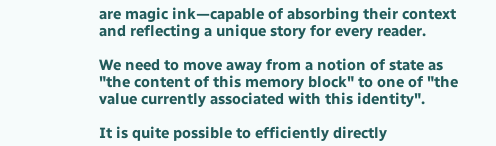are magic ink—capable of absorbing their context and reflecting a unique story for every reader.

We need to move away from a notion of state as "the content of this memory block" to one of "the value currently associated with this identity".

It is quite possible to efficiently directly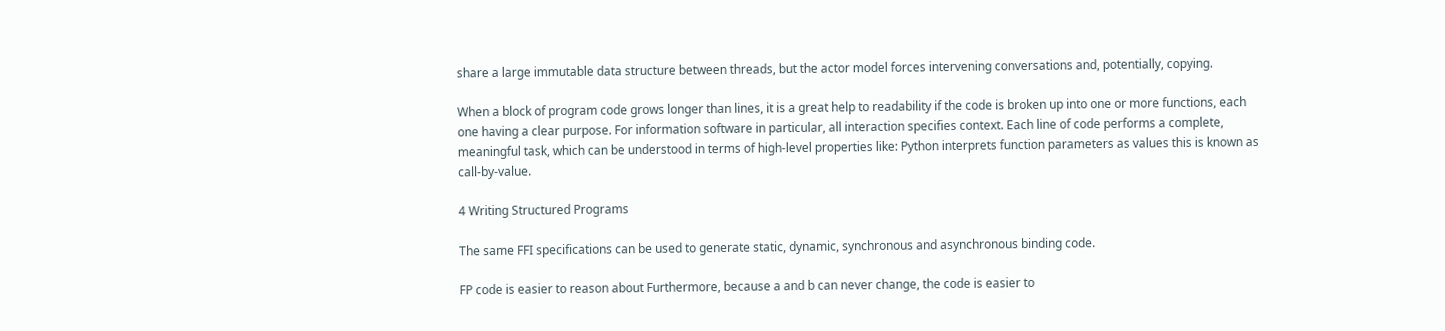share a large immutable data structure between threads, but the actor model forces intervening conversations and, potentially, copying.

When a block of program code grows longer than lines, it is a great help to readability if the code is broken up into one or more functions, each one having a clear purpose. For information software in particular, all interaction specifies context. Each line of code performs a complete, meaningful task, which can be understood in terms of high-level properties like: Python interprets function parameters as values this is known as call-by-value.

4 Writing Structured Programs

The same FFI specifications can be used to generate static, dynamic, synchronous and asynchronous binding code.

FP code is easier to reason about Furthermore, because a and b can never change, the code is easier to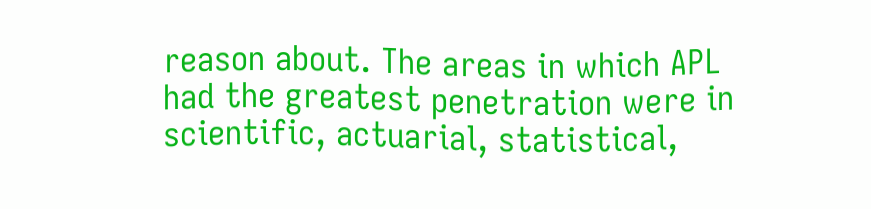reason about. The areas in which APL had the greatest penetration were in scientific, actuarial, statistical,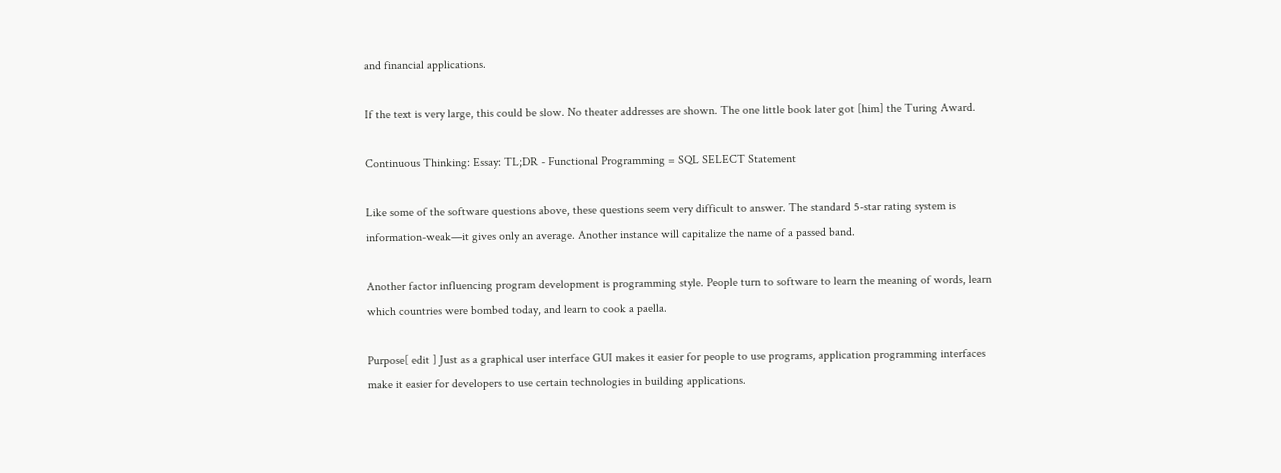and financial applications.

If the text is very large, this could be slow. No theater addresses are shown. The one little book later got [him] the Turing Award.

Continuous Thinking: Essay: TL;DR - Functional Programming = SQL SELECT Statement

Like some of the software questions above, these questions seem very difficult to answer. The standard 5-star rating system is information-weak—it gives only an average. Another instance will capitalize the name of a passed band.

Another factor influencing program development is programming style. People turn to software to learn the meaning of words, learn which countries were bombed today, and learn to cook a paella.

Purpose[ edit ] Just as a graphical user interface GUI makes it easier for people to use programs, application programming interfaces make it easier for developers to use certain technologies in building applications.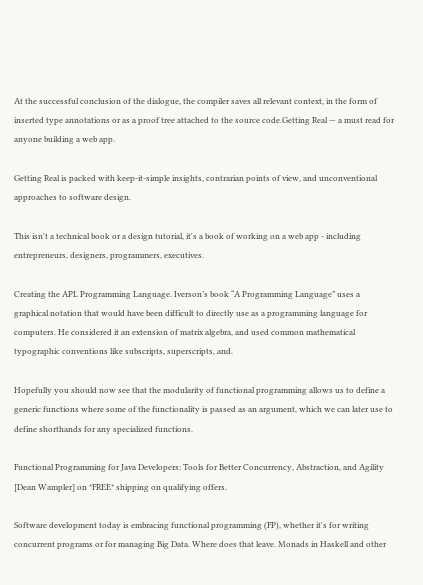At the successful conclusion of the dialogue, the compiler saves all relevant context, in the form of inserted type annotations or as a proof tree attached to the source code.Getting Real — a must read for anyone building a web app.

Getting Real is packed with keep-it-simple insights, contrarian points of view, and unconventional approaches to software design.

This isn't a technical book or a design tutorial, it's a book of working on a web app - including entrepreneurs, designers, programmers, executives.

Creating the APL Programming Language. Iverson’s book “A Programming Language” uses a graphical notation that would have been difficult to directly use as a programming language for computers. He considered it an extension of matrix algebra, and used common mathematical typographic conventions like subscripts, superscripts, and.

Hopefully you should now see that the modularity of functional programming allows us to define a generic functions where some of the functionality is passed as an argument, which we can later use to define shorthands for any specialized functions.

Functional Programming for Java Developers: Tools for Better Concurrency, Abstraction, and Agility [Dean Wampler] on *FREE* shipping on qualifying offers.

Software development today is embracing functional programming (FP), whether it's for writing concurrent programs or for managing Big Data. Where does that leave. Monads in Haskell and other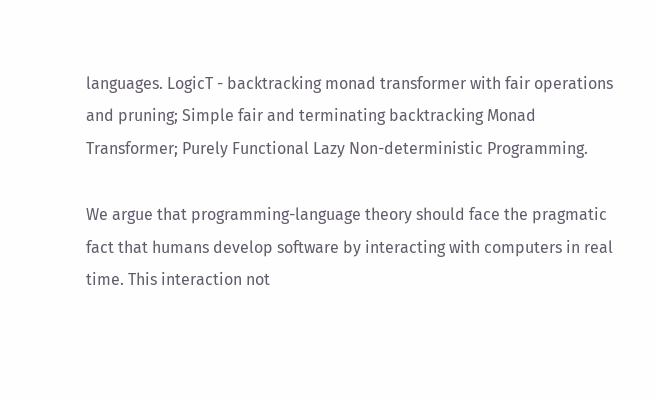languages. LogicT - backtracking monad transformer with fair operations and pruning; Simple fair and terminating backtracking Monad Transformer; Purely Functional Lazy Non-deterministic Programming.

We argue that programming-language theory should face the pragmatic fact that humans develop software by interacting with computers in real time. This interaction not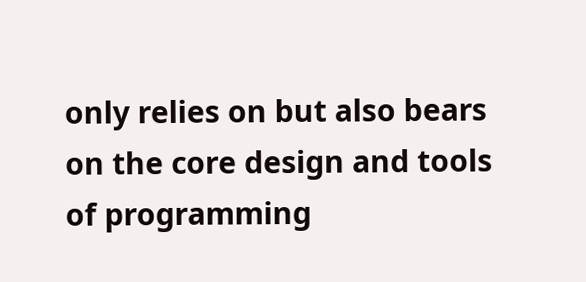only relies on but also bears on the core design and tools of programming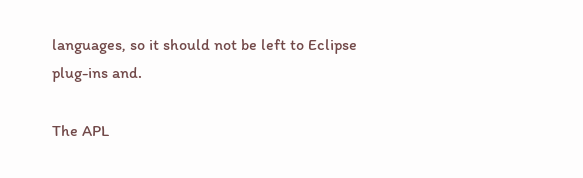languages, so it should not be left to Eclipse plug-ins and.

The APL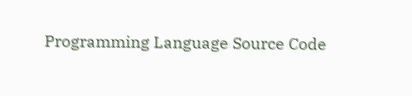Programming Language Source Code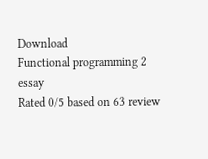Download
Functional programming 2 essay
Rated 0/5 based on 63 review